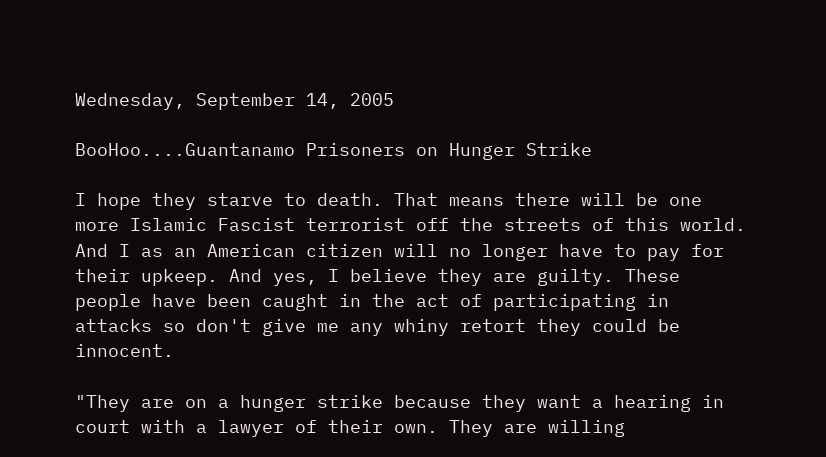Wednesday, September 14, 2005

BooHoo....Guantanamo Prisoners on Hunger Strike

I hope they starve to death. That means there will be one more Islamic Fascist terrorist off the streets of this world. And I as an American citizen will no longer have to pay for their upkeep. And yes, I believe they are guilty. These people have been caught in the act of participating in attacks so don't give me any whiny retort they could be innocent.

"They are on a hunger strike because they want a hearing in court with a lawyer of their own. They are willing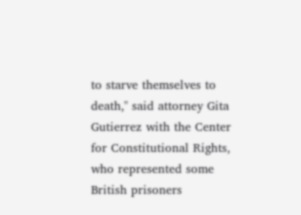to starve themselves to death," said attorney Gita Gutierrez with the Center for Constitutional Rights, who represented some British prisoners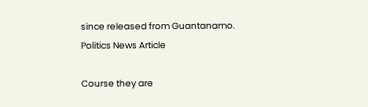since released from Guantanamo.
Politics News Article

Course they are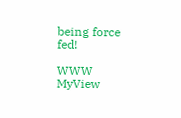being force fed!

WWW MyView